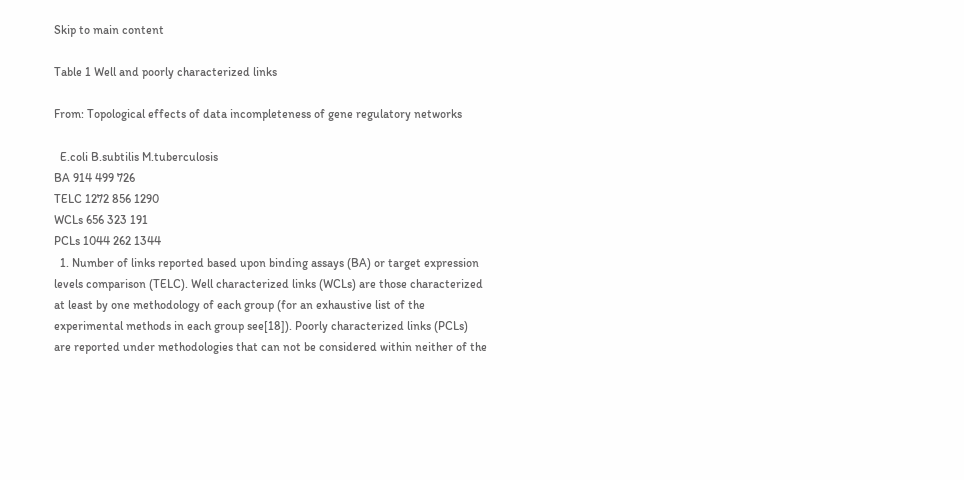Skip to main content

Table 1 Well and poorly characterized links

From: Topological effects of data incompleteness of gene regulatory networks

  E.coli B.subtilis M.tuberculosis
BA 914 499 726
TELC 1272 856 1290
WCLs 656 323 191
PCLs 1044 262 1344
  1. Number of links reported based upon binding assays (BA) or target expression levels comparison (TELC). Well characterized links (WCLs) are those characterized at least by one methodology of each group (for an exhaustive list of the experimental methods in each group see[18]). Poorly characterized links (PCLs) are reported under methodologies that can not be considered within neither of the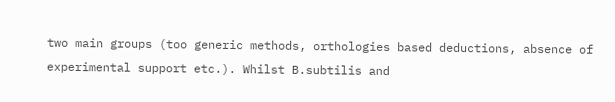two main groups (too generic methods, orthologies based deductions, absence of experimental support etc.). Whilst B.subtilis and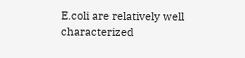E.coli are relatively well characterized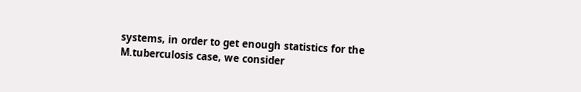systems, in order to get enough statistics for the M.tuberculosis case, we consider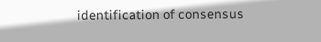identification of consensus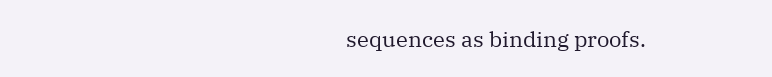sequences as binding proofs.